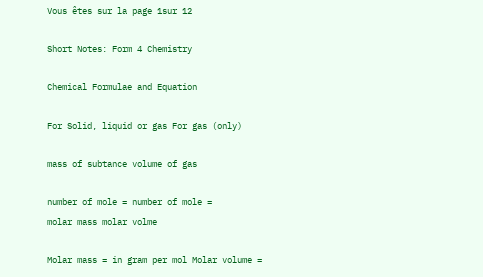Vous êtes sur la page 1sur 12

Short Notes: Form 4 Chemistry

Chemical Formulae and Equation

For Solid, liquid or gas For gas (only)

mass of subtance volume of gas

number of mole = number of mole =
molar mass molar volme

Molar mass = in gram per mol Molar volume =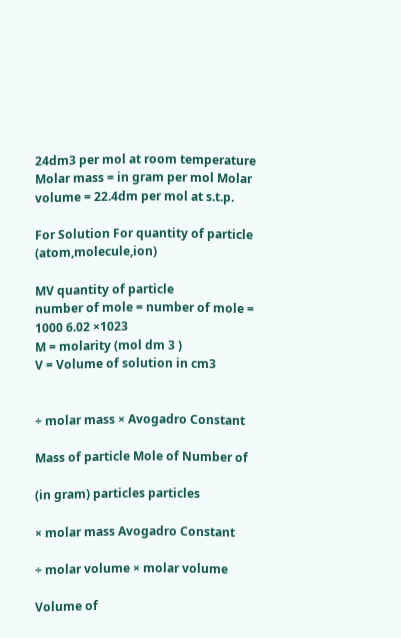24dm3 per mol at room temperature
Molar mass = in gram per mol Molar volume = 22.4dm per mol at s.t.p.

For Solution For quantity of particle (atom,molecule,ion)

MV quantity of particle
number of mole = number of mole =
1000 6.02 ×1023
M = molarity (mol dm 3 )
V = Volume of solution in cm3


÷ molar mass × Avogadro Constant

Mass of particle Mole of Number of

(in gram) particles particles

× molar mass Avogadro Constant

÷ molar volume × molar volume

Volume of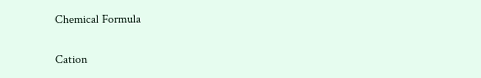Chemical Formula

Cation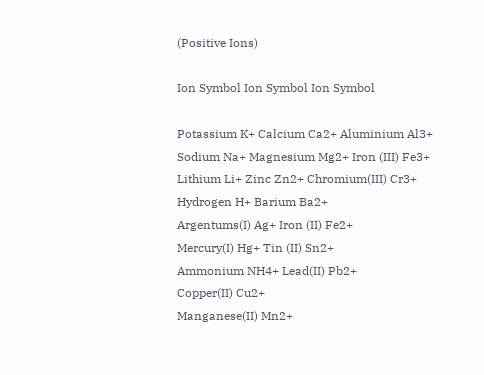(Positive Ions)

Ion Symbol Ion Symbol Ion Symbol

Potassium K+ Calcium Ca2+ Aluminium Al3+
Sodium Na+ Magnesium Mg2+ Iron (III) Fe3+
Lithium Li+ Zinc Zn2+ Chromium(III) Cr3+
Hydrogen H+ Barium Ba2+
Argentums(I) Ag+ Iron (II) Fe2+
Mercury(I) Hg+ Tin (II) Sn2+
Ammonium NH4+ Lead(II) Pb2+
Copper(II) Cu2+
Manganese(II) Mn2+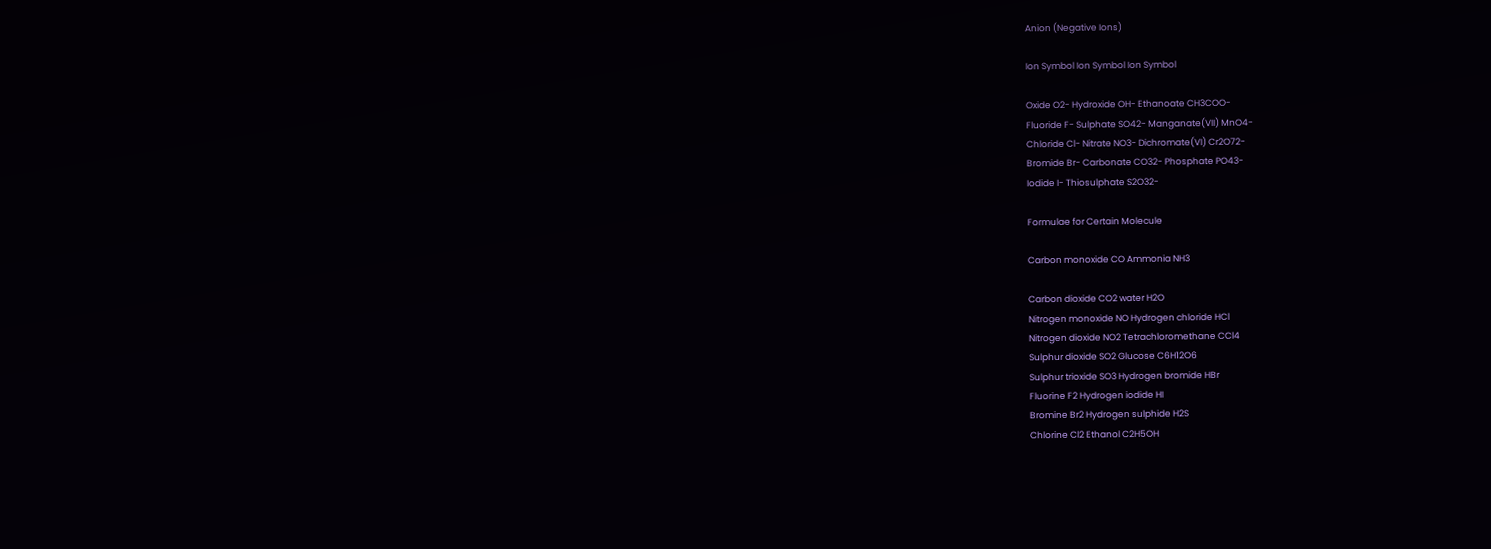Anion (Negative Ions)

Ion Symbol Ion Symbol Ion Symbol

Oxide O2- Hydroxide OH- Ethanoate CH3COO-
Fluoride F- Sulphate SO42- Manganate(VII) MnO4-
Chloride Cl- Nitrate NO3- Dichromate(VI) Cr2O72-
Bromide Br- Carbonate CO32- Phosphate PO43-
Iodide I- Thiosulphate S2O32-

Formulae for Certain Molecule

Carbon monoxide CO Ammonia NH3

Carbon dioxide CO2 water H2O
Nitrogen monoxide NO Hydrogen chloride HCl
Nitrogen dioxide NO2 Tetrachloromethane CCl4
Sulphur dioxide SO2 Glucose C6H12O6
Sulphur trioxide SO3 Hydrogen bromide HBr
Fluorine F2 Hydrogen iodide HI
Bromine Br2 Hydrogen sulphide H2S
Chlorine Cl2 Ethanol C2H5OH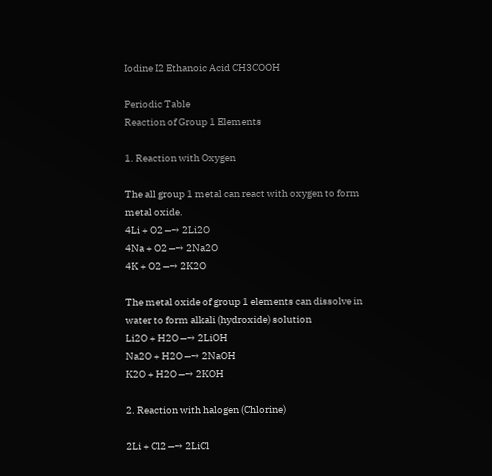Iodine I2 Ethanoic Acid CH3COOH

Periodic Table
Reaction of Group 1 Elements

1. Reaction with Oxygen

The all group 1 metal can react with oxygen to form metal oxide.
4Li + O2 ⎯→ 2Li2O
4Na + O2 ⎯→ 2Na2O
4K + O2 ⎯→ 2K2O

The metal oxide of group 1 elements can dissolve in water to form alkali (hydroxide) solution
Li2O + H2O ⎯→ 2LiOH
Na2O + H2O ⎯→ 2NaOH
K2O + H2O ⎯→ 2KOH

2. Reaction with halogen (Chlorine)

2Li + Cl2 ⎯→ 2LiCl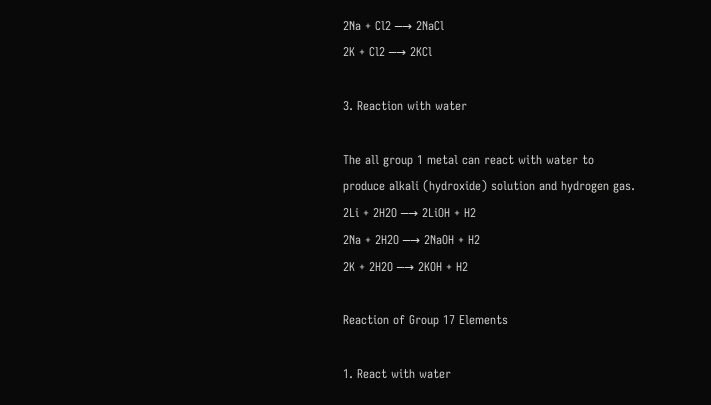2Na + Cl2 ⎯→ 2NaCl
2K + Cl2 ⎯→ 2KCl

3. Reaction with water

The all group 1 metal can react with water to produce alkali (hydroxide) solution and hydrogen gas.
2Li + 2H2O ⎯→ 2LiOH + H2
2Na + 2H2O ⎯→ 2NaOH + H2
2K + 2H2O ⎯→ 2KOH + H2

Reaction of Group 17 Elements

1. React with water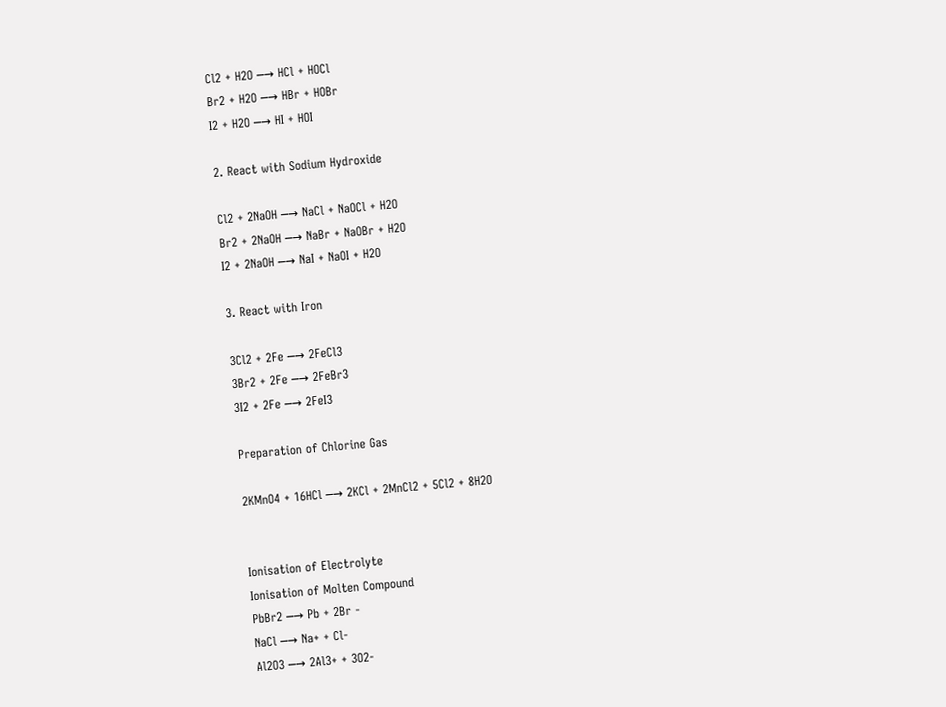Cl2 + H2O ⎯→ HCl + HOCl
Br2 + H2O ⎯→ HBr + HOBr
I2 + H2O ⎯→ HI + HOI

2. React with Sodium Hydroxide

Cl2 + 2NaOH ⎯→ NaCl + NaOCl + H2O
Br2 + 2NaOH ⎯→ NaBr + NaOBr + H2O
I2 + 2NaOH ⎯→ NaI + NaOI + H2O

3. React with Iron

3Cl2 + 2Fe ⎯→ 2FeCl3
3Br2 + 2Fe ⎯→ 2FeBr3
3I2 + 2Fe ⎯→ 2FeI3

Preparation of Chlorine Gas

2KMnO4 + 16HCl ⎯→ 2KCl + 2MnCl2 + 5Cl2 + 8H2O


Ionisation of Electrolyte
Ionisation of Molten Compound
PbBr2 ⎯→ Pb + 2Br -
NaCl ⎯→ Na+ + Cl-
Al2O3 ⎯→ 2Al3+ + 3O2-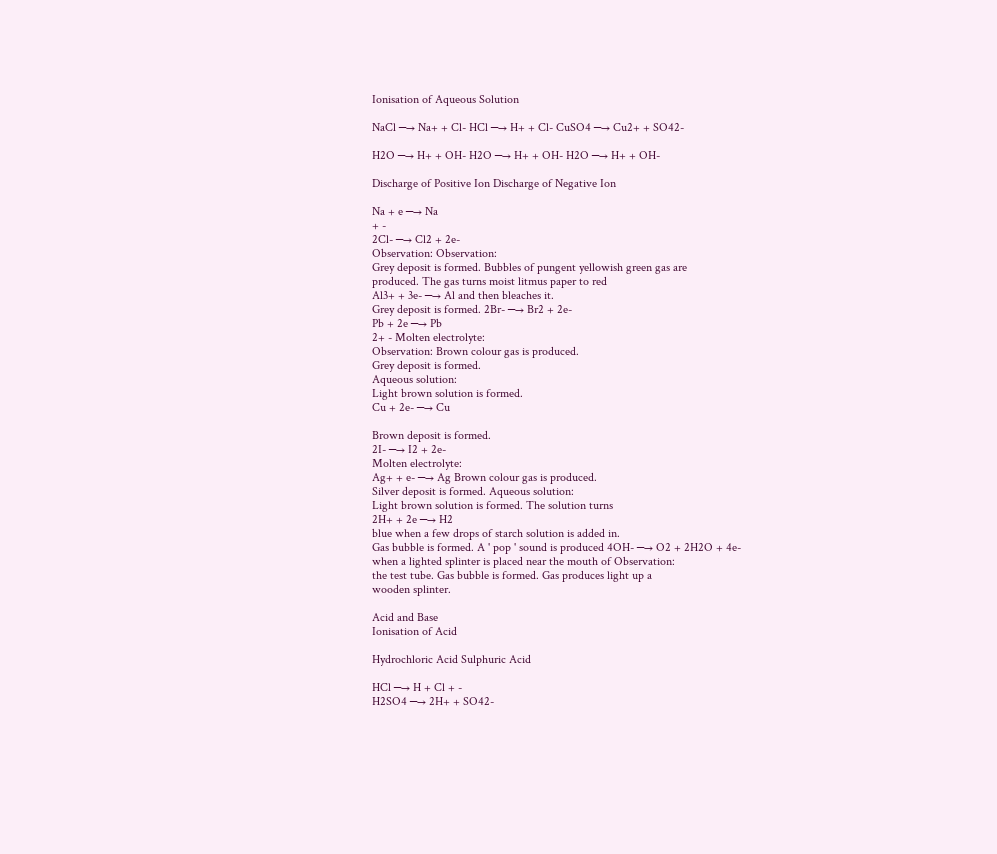Ionisation of Aqueous Solution

NaCl ⎯→ Na+ + Cl- HCl ⎯→ H+ + Cl- CuSO4 ⎯→ Cu2+ + SO42-

H2O ⎯→ H+ + OH- H2O ⎯→ H+ + OH- H2O ⎯→ H+ + OH-

Discharge of Positive Ion Discharge of Negative Ion

Na + e ⎯→ Na
+ -
2Cl- ⎯→ Cl2 + 2e-
Observation: Observation:
Grey deposit is formed. Bubbles of pungent yellowish green gas are
produced. The gas turns moist litmus paper to red
Al3+ + 3e- ⎯→ Al and then bleaches it.
Grey deposit is formed. 2Br- ⎯→ Br2 + 2e-
Pb + 2e ⎯→ Pb
2+ - Molten electrolyte:
Observation: Brown colour gas is produced.
Grey deposit is formed.
Aqueous solution:
Light brown solution is formed.
Cu + 2e- ⎯→ Cu

Brown deposit is formed.
2I- ⎯→ I2 + 2e-
Molten electrolyte:
Ag+ + e- ⎯→ Ag Brown colour gas is produced.
Silver deposit is formed. Aqueous solution:
Light brown solution is formed. The solution turns
2H+ + 2e ⎯→ H2
blue when a few drops of starch solution is added in.
Gas bubble is formed. A ' pop ' sound is produced 4OH- ⎯→ O2 + 2H2O + 4e-
when a lighted splinter is placed near the mouth of Observation:
the test tube. Gas bubble is formed. Gas produces light up a
wooden splinter.

Acid and Base
Ionisation of Acid

Hydrochloric Acid Sulphuric Acid

HCl ⎯→ H + Cl + -
H2SO4 ⎯→ 2H+ + SO42-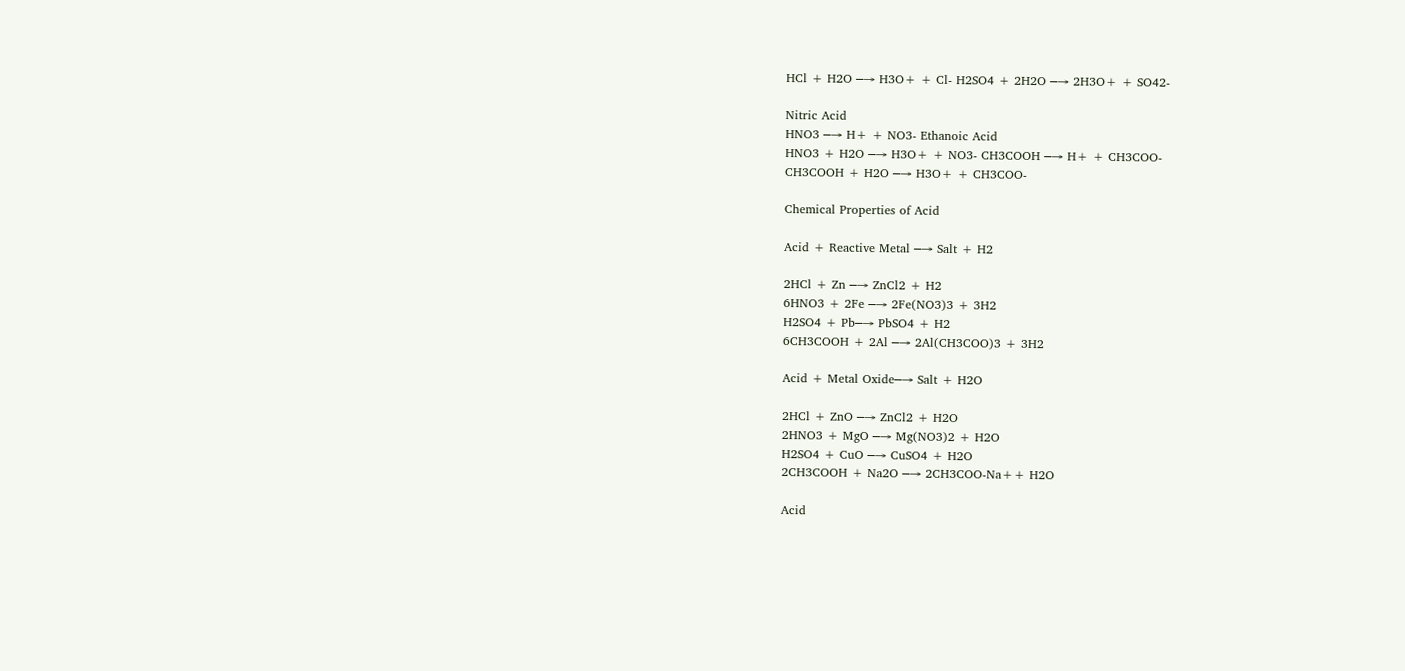HCl + H2O ⎯→ H3O+ + Cl- H2SO4 + 2H2O ⎯→ 2H3O+ + SO42-

Nitric Acid
HNO3 ⎯→ H+ + NO3- Ethanoic Acid
HNO3 + H2O ⎯→ H3O+ + NO3- CH3COOH ⎯→ H+ + CH3COO-
CH3COOH + H2O ⎯→ H3O+ + CH3COO-

Chemical Properties of Acid

Acid + Reactive Metal ⎯→ Salt + H2

2HCl + Zn ⎯→ ZnCl2 + H2
6HNO3 + 2Fe ⎯→ 2Fe(NO3)3 + 3H2
H2SO4 + Pb⎯→ PbSO4 + H2
6CH3COOH + 2Al ⎯→ 2Al(CH3COO)3 + 3H2

Acid + Metal Oxide⎯→ Salt + H2O

2HCl + ZnO ⎯→ ZnCl2 + H2O
2HNO3 + MgO ⎯→ Mg(NO3)2 + H2O
H2SO4 + CuO ⎯→ CuSO4 + H2O
2CH3COOH + Na2O ⎯→ 2CH3COO-Na++ H2O

Acid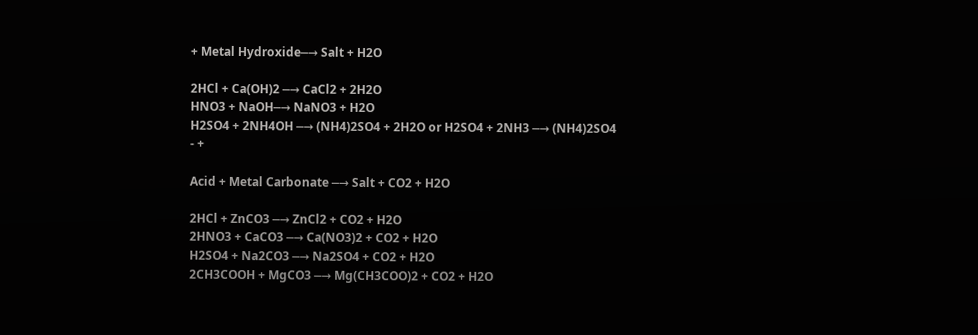+ Metal Hydroxide⎯→ Salt + H2O

2HCl + Ca(OH)2 ⎯→ CaCl2 + 2H2O
HNO3 + NaOH⎯→ NaNO3 + H2O
H2SO4 + 2NH4OH ⎯→ (NH4)2SO4 + 2H2O or H2SO4 + 2NH3 ⎯→ (NH4)2SO4
- +

Acid + Metal Carbonate ⎯→ Salt + CO2 + H2O

2HCl + ZnCO3 ⎯→ ZnCl2 + CO2 + H2O
2HNO3 + CaCO3 ⎯→ Ca(NO3)2 + CO2 + H2O
H2SO4 + Na2CO3 ⎯→ Na2SO4 + CO2 + H2O
2CH3COOH + MgCO3 ⎯→ Mg(CH3COO)2 + CO2 + H2O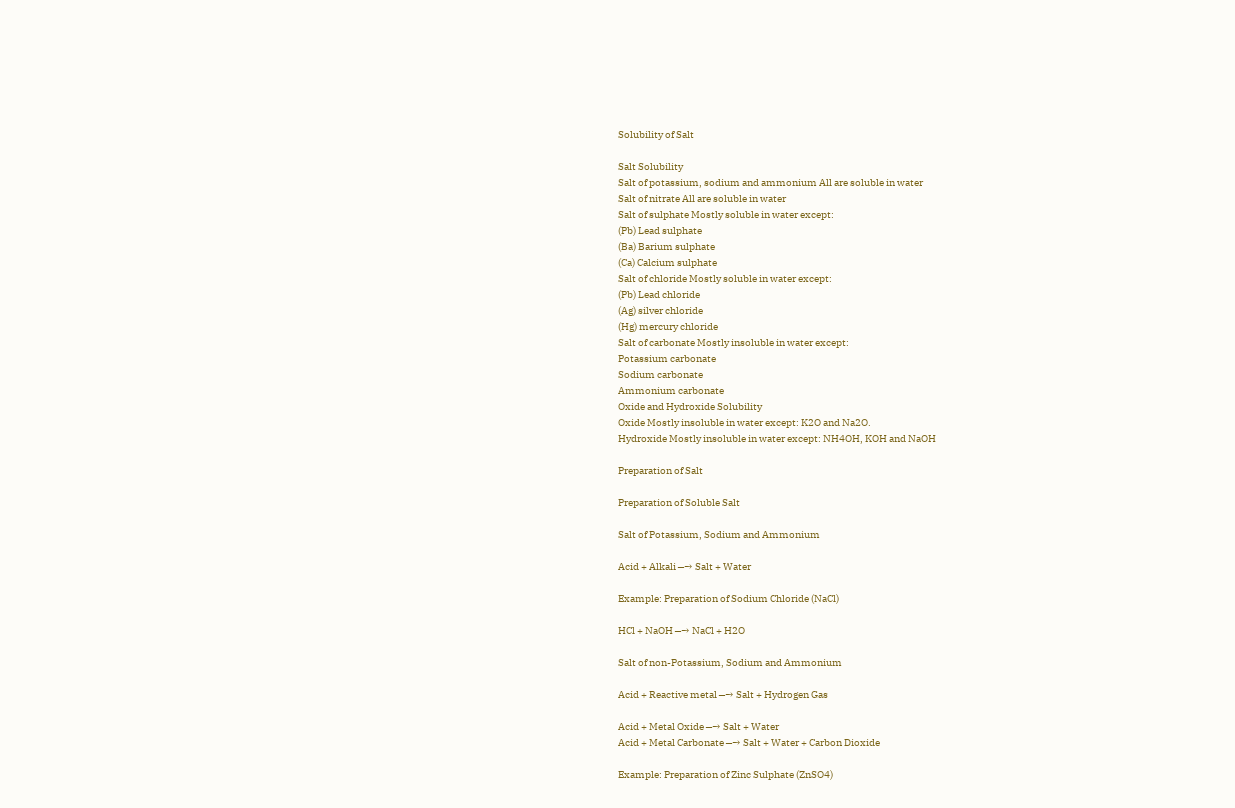Solubility of Salt

Salt Solubility
Salt of potassium, sodium and ammonium All are soluble in water
Salt of nitrate All are soluble in water
Salt of sulphate Mostly soluble in water except:
(Pb) Lead sulphate
(Ba) Barium sulphate
(Ca) Calcium sulphate
Salt of chloride Mostly soluble in water except:
(Pb) Lead chloride
(Ag) silver chloride
(Hg) mercury chloride
Salt of carbonate Mostly insoluble in water except:
Potassium carbonate
Sodium carbonate
Ammonium carbonate
Oxide and Hydroxide Solubility
Oxide Mostly insoluble in water except: K2O and Na2O.
Hydroxide Mostly insoluble in water except: NH4OH, KOH and NaOH

Preparation of Salt

Preparation of Soluble Salt

Salt of Potassium, Sodium and Ammonium

Acid + Alkali ⎯→ Salt + Water

Example: Preparation of Sodium Chloride (NaCl)

HCl + NaOH ⎯→ NaCl + H2O

Salt of non-Potassium, Sodium and Ammonium

Acid + Reactive metal ⎯→ Salt + Hydrogen Gas

Acid + Metal Oxide ⎯→ Salt + Water
Acid + Metal Carbonate ⎯→ Salt + Water + Carbon Dioxide

Example: Preparation of Zinc Sulphate (ZnSO4)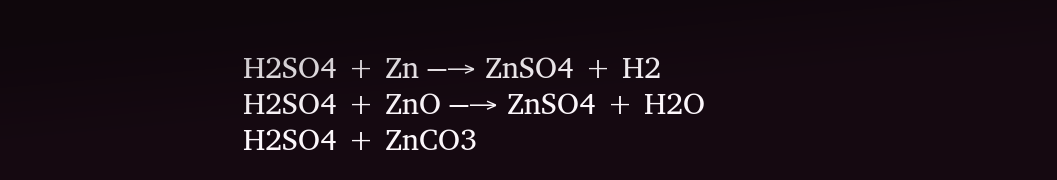H2SO4 + Zn ⎯→ ZnSO4 + H2
H2SO4 + ZnO ⎯→ ZnSO4 + H2O
H2SO4 + ZnCO3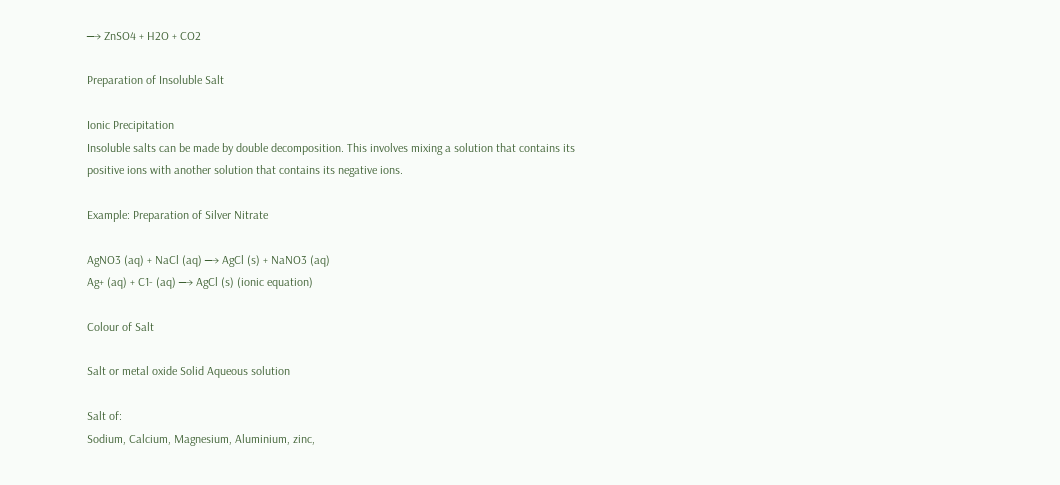⎯→ ZnSO4 + H2O + CO2

Preparation of Insoluble Salt

Ionic Precipitation
Insoluble salts can be made by double decomposition. This involves mixing a solution that contains its
positive ions with another solution that contains its negative ions.

Example: Preparation of Silver Nitrate

AgNO3 (aq) + NaCl (aq) ⎯→ AgCl (s) + NaNO3 (aq)
Ag+ (aq) + C1- (aq) ⎯→ AgCl (s) (ionic equation)

Colour of Salt

Salt or metal oxide Solid Aqueous solution

Salt of:
Sodium, Calcium, Magnesium, Aluminium, zinc,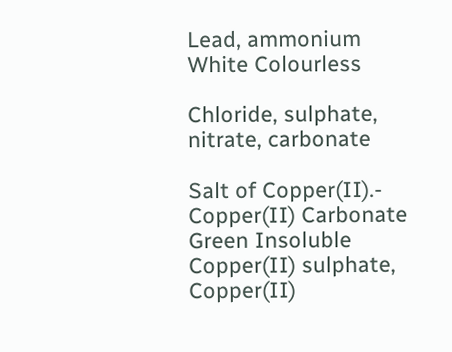Lead, ammonium White Colourless

Chloride, sulphate, nitrate, carbonate

Salt of Copper(II).-
Copper(II) Carbonate Green Insoluble
Copper(II) sulphate, Copper(II)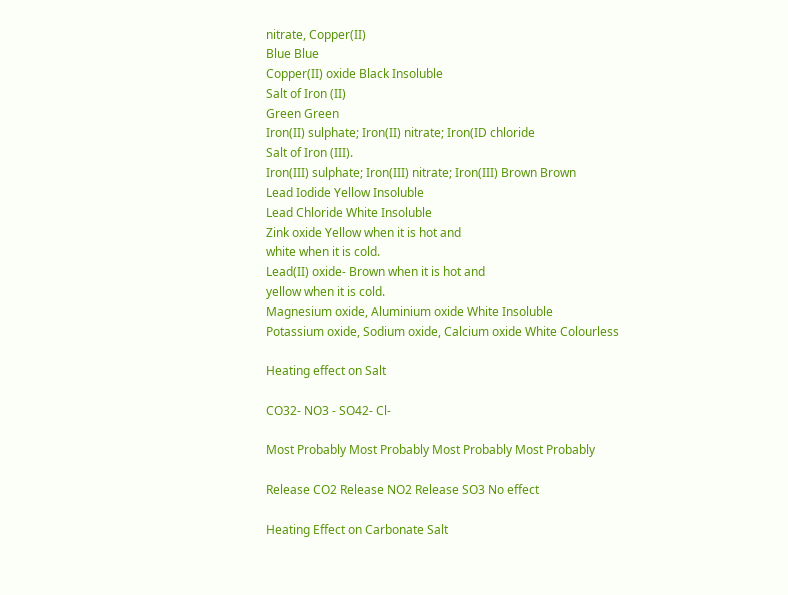nitrate, Copper(II)
Blue Blue
Copper(II) oxide Black Insoluble
Salt of Iron (II)
Green Green
Iron(II) sulphate; Iron(II) nitrate; Iron(ID chloride
Salt of Iron (III).
Iron(III) sulphate; Iron(III) nitrate; Iron(III) Brown Brown
Lead Iodide Yellow Insoluble
Lead Chloride White Insoluble
Zink oxide Yellow when it is hot and
white when it is cold.
Lead(II) oxide- Brown when it is hot and
yellow when it is cold.
Magnesium oxide, Aluminium oxide White Insoluble
Potassium oxide, Sodium oxide, Calcium oxide White Colourless

Heating effect on Salt

CO32- NO3 - SO42- Cl-

Most Probably Most Probably Most Probably Most Probably

Release CO2 Release NO2 Release SO3 No effect

Heating Effect on Carbonate Salt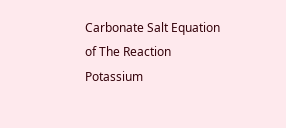Carbonate Salt Equation of The Reaction
Potassium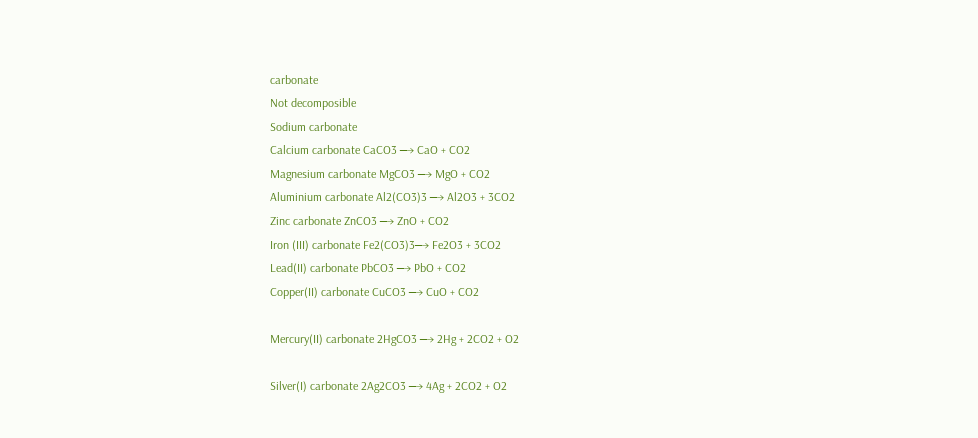carbonate
Not decomposible
Sodium carbonate
Calcium carbonate CaCO3 ⎯→ CaO + CO2
Magnesium carbonate MgCO3 ⎯→ MgO + CO2
Aluminium carbonate Al2(CO3)3 ⎯→ Al2O3 + 3CO2
Zinc carbonate ZnCO3 ⎯→ ZnO + CO2
Iron (III) carbonate Fe2(CO3)3⎯→ Fe2O3 + 3CO2
Lead(II) carbonate PbCO3 ⎯→ PbO + CO2
Copper(II) carbonate CuCO3 ⎯→ CuO + CO2

Mercury(II) carbonate 2HgCO3 ⎯→ 2Hg + 2CO2 + O2

Silver(I) carbonate 2Ag2CO3 ⎯→ 4Ag + 2CO2 + O2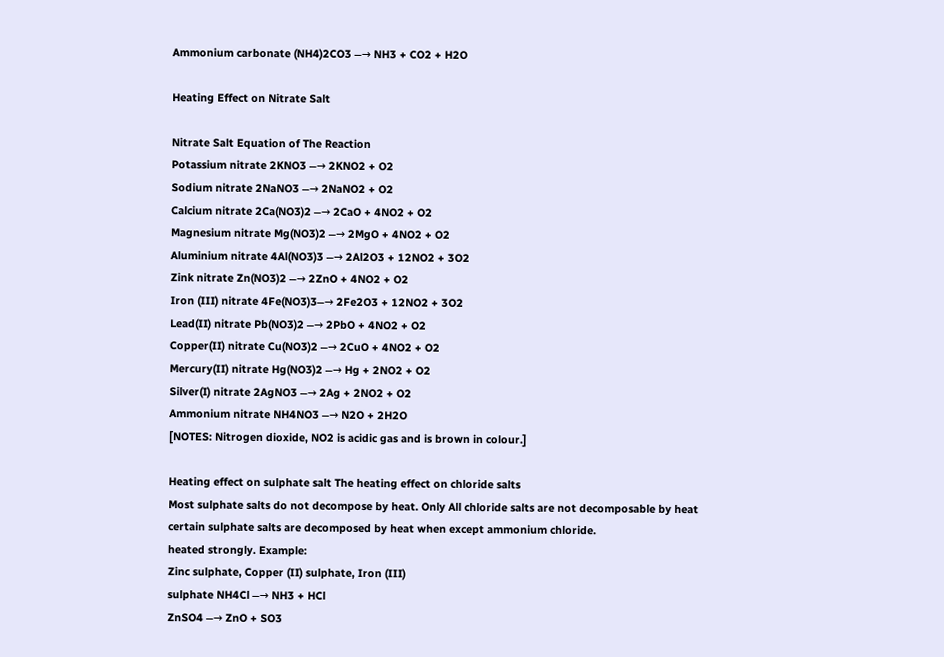Ammonium carbonate (NH4)2CO3 ⎯→ NH3 + CO2 + H2O

Heating Effect on Nitrate Salt

Nitrate Salt Equation of The Reaction
Potassium nitrate 2KNO3 ⎯→ 2KNO2 + O2
Sodium nitrate 2NaNO3 ⎯→ 2NaNO2 + O2
Calcium nitrate 2Ca(NO3)2 ⎯→ 2CaO + 4NO2 + O2
Magnesium nitrate Mg(NO3)2 ⎯→ 2MgO + 4NO2 + O2
Aluminium nitrate 4Al(NO3)3 ⎯→ 2Al2O3 + 12NO2 + 3O2
Zink nitrate Zn(NO3)2 ⎯→ 2ZnO + 4NO2 + O2
Iron (III) nitrate 4Fe(NO3)3⎯→ 2Fe2O3 + 12NO2 + 3O2
Lead(II) nitrate Pb(NO3)2 ⎯→ 2PbO + 4NO2 + O2
Copper(II) nitrate Cu(NO3)2 ⎯→ 2CuO + 4NO2 + O2
Mercury(II) nitrate Hg(NO3)2 ⎯→ Hg + 2NO2 + O2
Silver(I) nitrate 2AgNO3 ⎯→ 2Ag + 2NO2 + O2
Ammonium nitrate NH4NO3 ⎯→ N2O + 2H2O
[NOTES: Nitrogen dioxide, NO2 is acidic gas and is brown in colour.]

Heating effect on sulphate salt The heating effect on chloride salts
Most sulphate salts do not decompose by heat. Only All chloride salts are not decomposable by heat
certain sulphate salts are decomposed by heat when except ammonium chloride.
heated strongly. Example:
Zinc sulphate, Copper (II) sulphate, Iron (III)
sulphate NH4Cl ⎯→ NH3 + HCl
ZnSO4 ⎯→ ZnO + SO3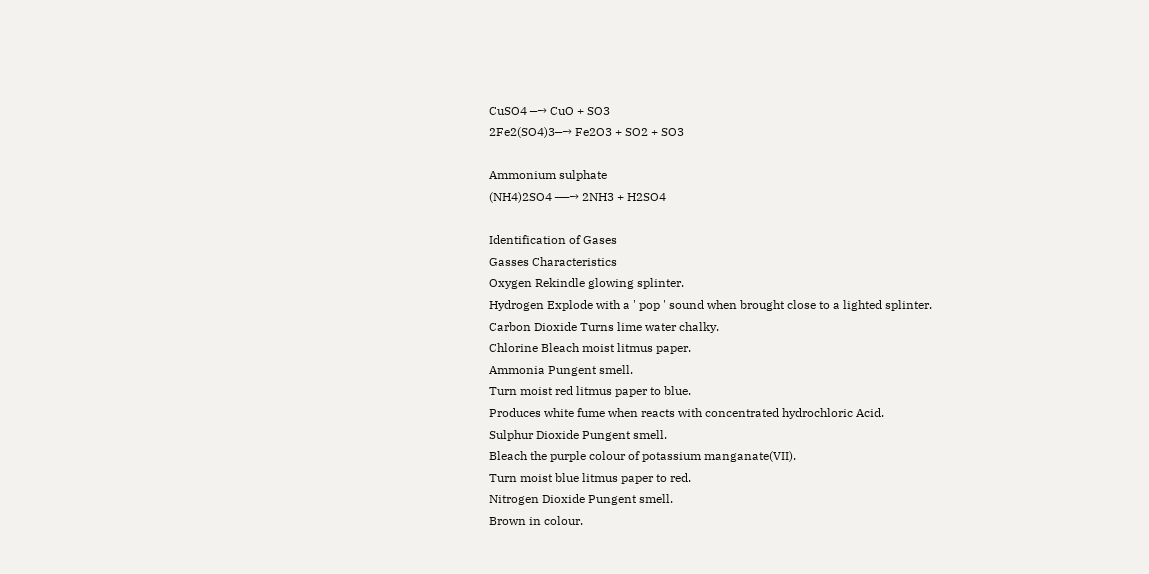CuSO4 ⎯→ CuO + SO3
2Fe2(SO4)3⎯→ Fe2O3 + SO2 + SO3

Ammonium sulphate
(NH4)2SO4 ⎯⎯→ 2NH3 + H2SO4

Identification of Gases
Gasses Characteristics
Oxygen Rekindle glowing splinter.
Hydrogen Explode with a ' pop ' sound when brought close to a lighted splinter.
Carbon Dioxide Turns lime water chalky.
Chlorine Bleach moist litmus paper.
Ammonia Pungent smell.
Turn moist red litmus paper to blue.
Produces white fume when reacts with concentrated hydrochloric Acid.
Sulphur Dioxide Pungent smell.
Bleach the purple colour of potassium manganate(VII).
Turn moist blue litmus paper to red.
Nitrogen Dioxide Pungent smell.
Brown in colour.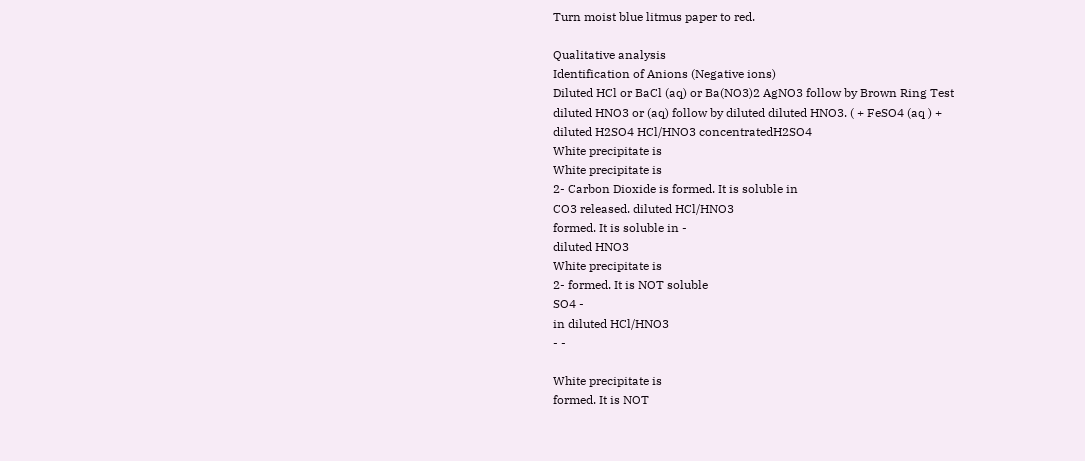Turn moist blue litmus paper to red.

Qualitative analysis
Identification of Anions (Negative ions)
Diluted HCl or BaCl (aq) or Ba(NO3)2 AgNO3 follow by Brown Ring Test
diluted HNO3 or (aq) follow by diluted diluted HNO3. ( + FeSO4 (aq ) +
diluted H2SO4 HCl/HNO3 concentratedH2SO4
White precipitate is
White precipitate is
2- Carbon Dioxide is formed. It is soluble in
CO3 released. diluted HCl/HNO3
formed. It is soluble in -
diluted HNO3
White precipitate is
2- formed. It is NOT soluble
SO4 -
in diluted HCl/HNO3
- -

White precipitate is
formed. It is NOT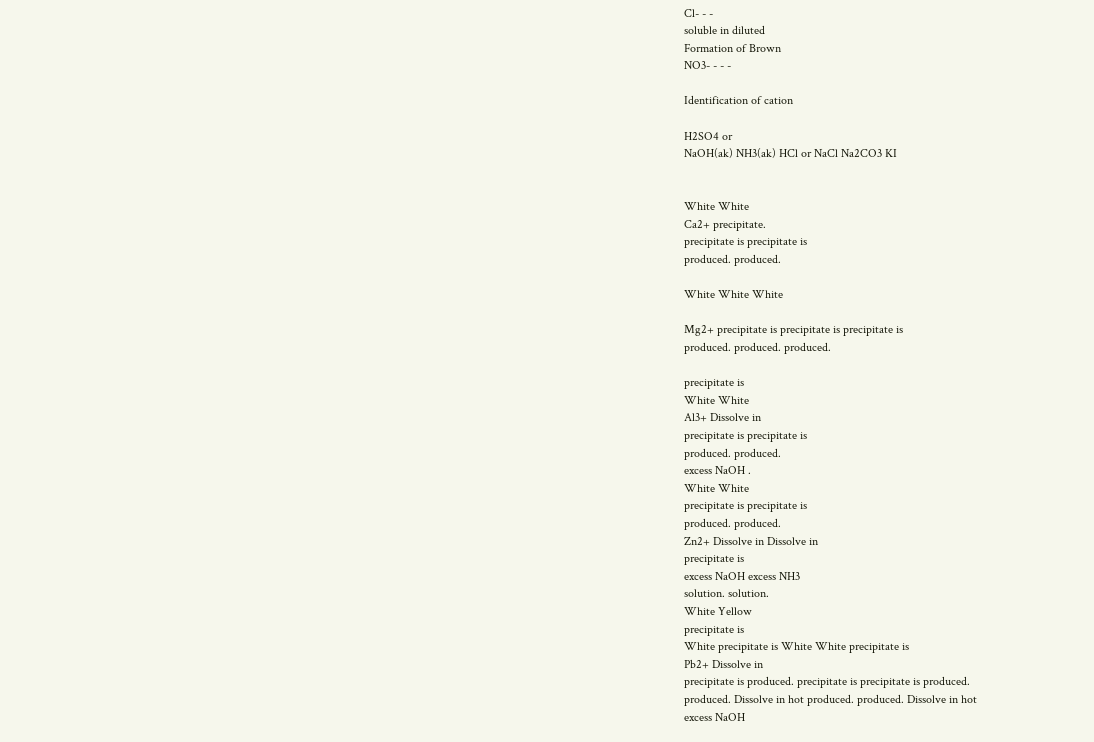Cl- - -
soluble in diluted
Formation of Brown
NO3- - - -

Identification of cation

H2SO4 or
NaOH(ak) NH3(ak) HCl or NaCl Na2CO3 KI


White White
Ca2+ precipitate.
precipitate is precipitate is
produced. produced.

White White White

Mg2+ precipitate is precipitate is precipitate is
produced. produced. produced.

precipitate is
White White
Al3+ Dissolve in
precipitate is precipitate is
produced. produced.
excess NaOH .
White White
precipitate is precipitate is
produced. produced.
Zn2+ Dissolve in Dissolve in
precipitate is
excess NaOH excess NH3
solution. solution.
White Yellow
precipitate is
White precipitate is White White precipitate is
Pb2+ Dissolve in
precipitate is produced. precipitate is precipitate is produced.
produced. Dissolve in hot produced. produced. Dissolve in hot
excess NaOH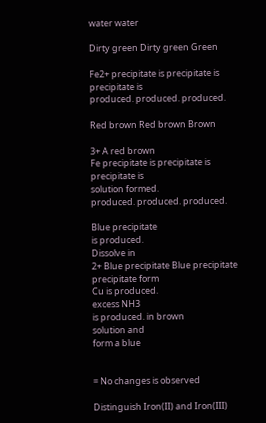water water

Dirty green Dirty green Green

Fe2+ precipitate is precipitate is precipitate is
produced. produced. produced.

Red brown Red brown Brown

3+ A red brown
Fe precipitate is precipitate is precipitate is
solution formed.
produced. produced. produced.

Blue precipitate
is produced.
Dissolve in
2+ Blue precipitate Blue precipitate precipitate form
Cu is produced.
excess NH3
is produced. in brown
solution and
form a blue


= No changes is observed

Distinguish Iron(II) and Iron(III)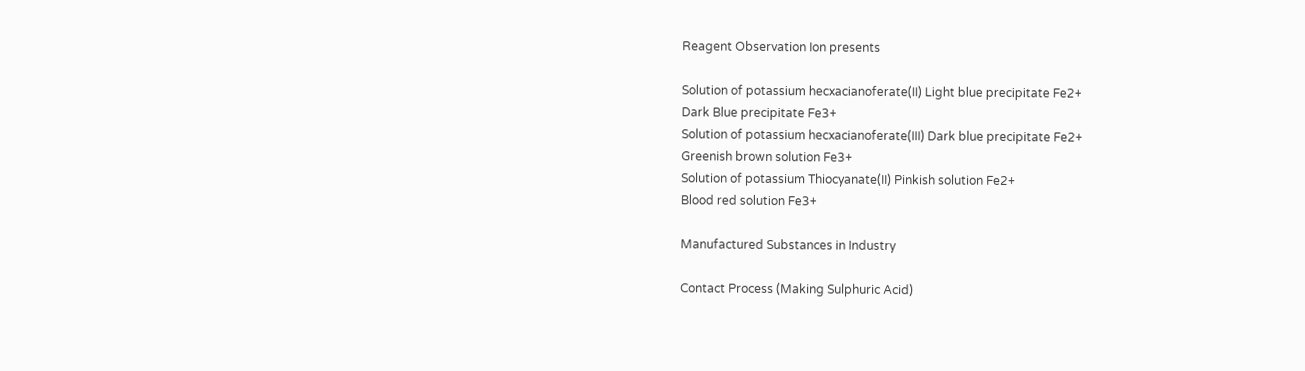Reagent Observation Ion presents

Solution of potassium hecxacianoferate(II) Light blue precipitate Fe2+
Dark Blue precipitate Fe3+
Solution of potassium hecxacianoferate(III) Dark blue precipitate Fe2+
Greenish brown solution Fe3+
Solution of potassium Thiocyanate(II) Pinkish solution Fe2+
Blood red solution Fe3+

Manufactured Substances in Industry

Contact Process (Making Sulphuric Acid)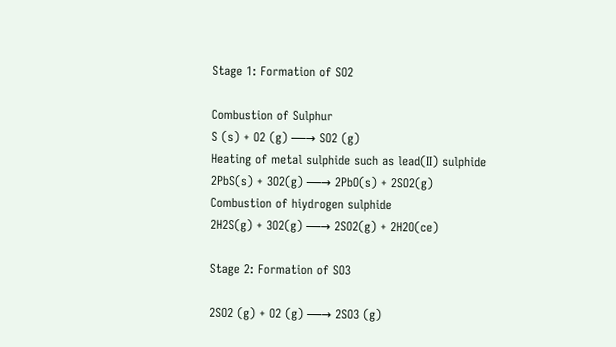Stage 1: Formation of SO2

Combustion of Sulphur
S (s) + O2 (g) ⎯⎯→ SO2 (g)
Heating of metal sulphide such as lead(II) sulphide
2PbS(s) + 3O2(g) ⎯⎯→ 2PbO(s) + 2SO2(g)
Combustion of hiydrogen sulphide
2H2S(g) + 3O2(g) ⎯⎯→ 2SO2(g) + 2H2O(ce)

Stage 2: Formation of SO3

2SO2 (g) + O2 (g) ⎯⎯→ 2SO3 (g)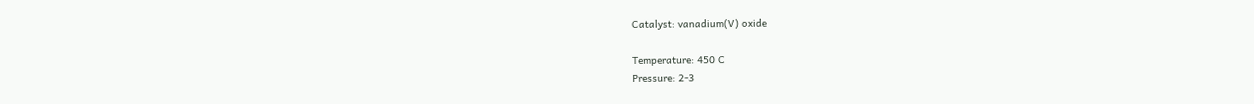Catalyst: vanadium(V) oxide

Temperature: 450 C
Pressure: 2-3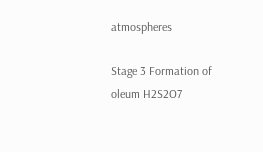atmospheres

Stage 3 Formation of oleum H2S2O7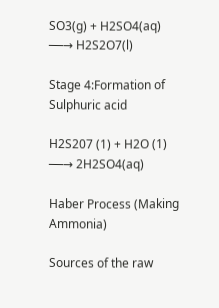SO3(g) + H2SO4(aq) ⎯⎯→ H2S2O7(l)

Stage 4:Formation of Sulphuric acid

H2S207 (1) + H2O (1) ⎯⎯→ 2H2SO4(aq)

Haber Process (Making Ammonia)

Sources of the raw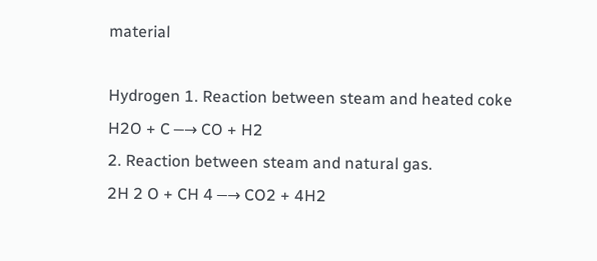material

Hydrogen 1. Reaction between steam and heated coke
H2O + C ⎯→ CO + H2
2. Reaction between steam and natural gas.
2H 2 O + CH 4 ⎯→ CO2 + 4H2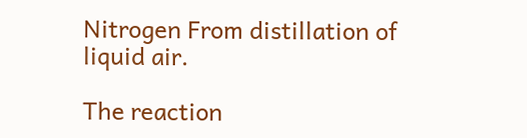Nitrogen From distillation of liquid air.

The reaction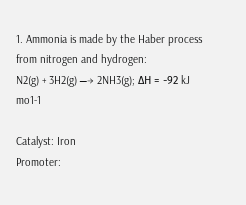1. Ammonia is made by the Haber process from nitrogen and hydrogen:
N2(g) + 3H2(g) ⎯→ 2NH3(g); ΔH = -92 kJ mo1-1

Catalyst: Iron
Promoter: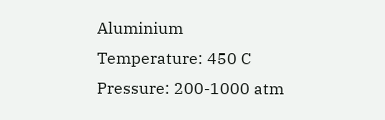Aluminium
Temperature: 450 C
Pressure: 200-1000 atm